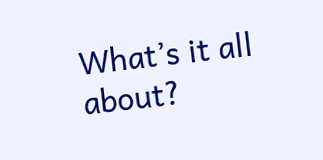What’s it all about?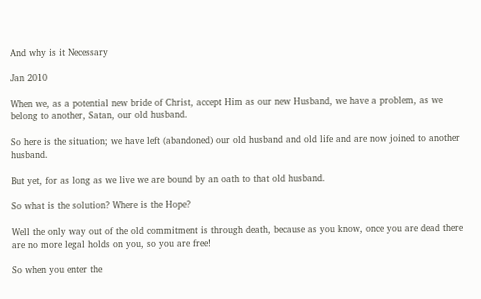And why is it Necessary

Jan 2010

When we, as a potential new bride of Christ, accept Him as our new Husband, we have a problem, as we belong to another, Satan, our old husband.

So here is the situation; we have left (abandoned) our old husband and old life and are now joined to another husband.

But yet, for as long as we live we are bound by an oath to that old husband.

So what is the solution? Where is the Hope?

Well the only way out of the old commitment is through death, because as you know, once you are dead there are no more legal holds on you, so you are free!

So when you enter the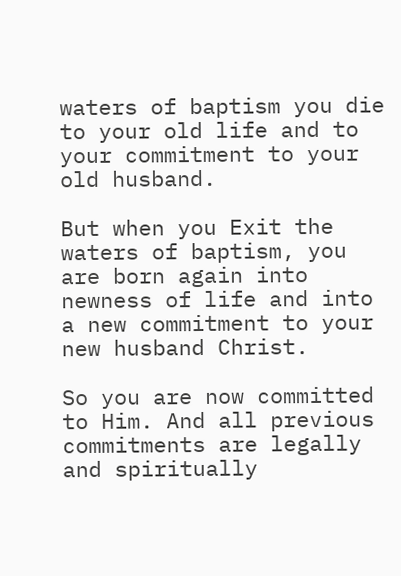waters of baptism you die to your old life and to your commitment to your old husband.

But when you Exit the waters of baptism, you are born again into newness of life and into a new commitment to your new husband Christ.

So you are now committed to Him. And all previous commitments are legally and spiritually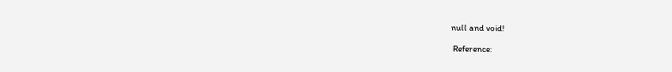null and void!

 Reference: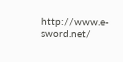http://www.e-sword.net/